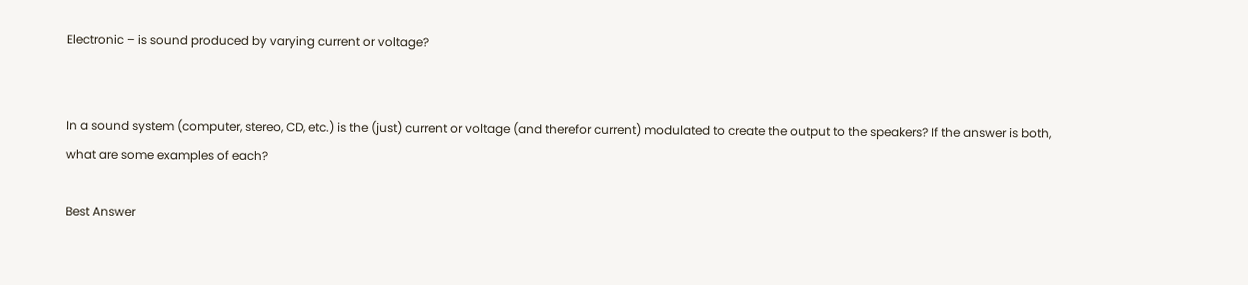Electronic – is sound produced by varying current or voltage?


In a sound system (computer, stereo, CD, etc.) is the (just) current or voltage (and therefor current) modulated to create the output to the speakers? If the answer is both, what are some examples of each?

Best Answer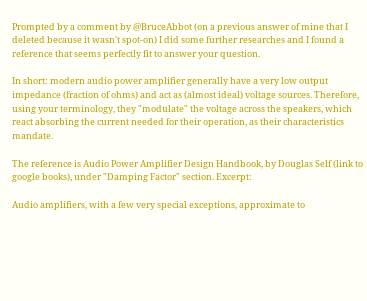Prompted by a comment by @BruceAbbot (on a previous answer of mine that I deleted because it wasn't spot-on) I did some further researches and I found a reference that seems perfectly fit to answer your question.

In short: modern audio power amplifier generally have a very low output impedance (fraction of ohms) and act as (almost ideal) voltage sources. Therefore, using your terminology, they "modulate" the voltage across the speakers, which react absorbing the current needed for their operation, as their characteristics mandate.

The reference is Audio Power Amplifier Design Handbook, by Douglas Self (link to google books), under "Damping Factor" section. Excerpt:

Audio amplifiers, with a few very special exceptions, approximate to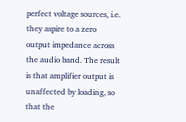perfect voltage sources, i.e. they aspire to a zero output impedance across the audio band. The result is that amplifier output is unaffected by loading, so that the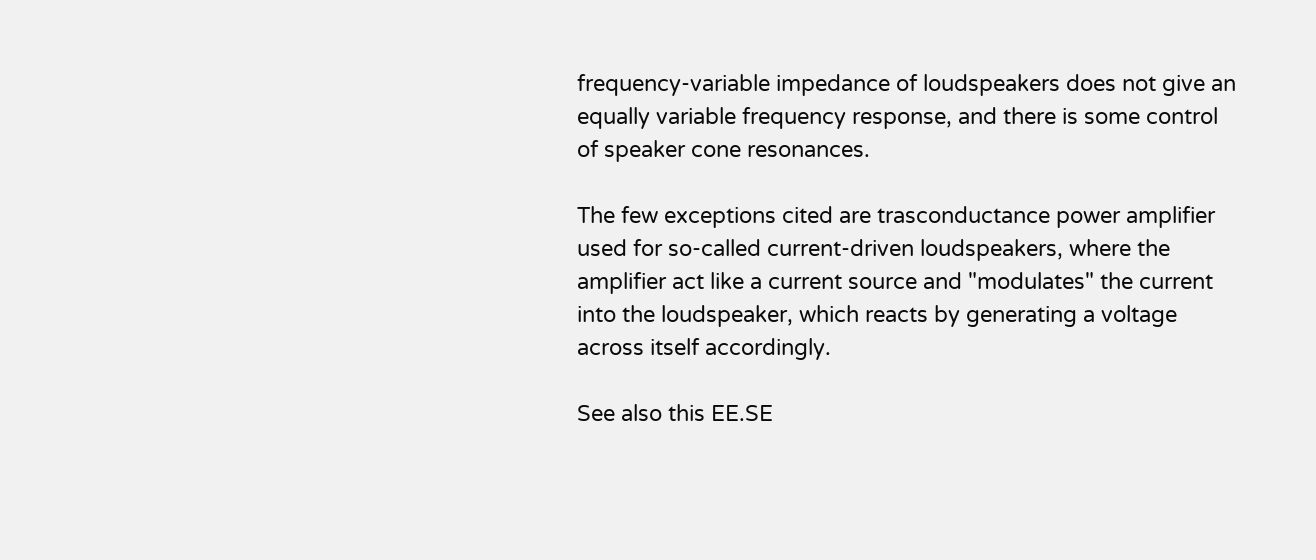frequency-variable impedance of loudspeakers does not give an equally variable frequency response, and there is some control of speaker cone resonances.

The few exceptions cited are trasconductance power amplifier used for so-called current-driven loudspeakers, where the amplifier act like a current source and "modulates" the current into the loudspeaker, which reacts by generating a voltage across itself accordingly.

See also this EE.SE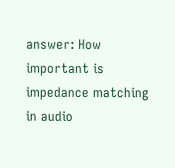answer: How important is impedance matching in audio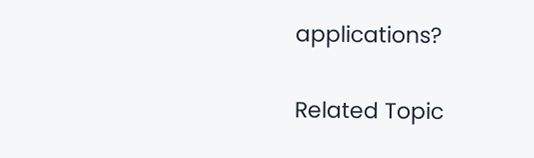applications?

Related Topic